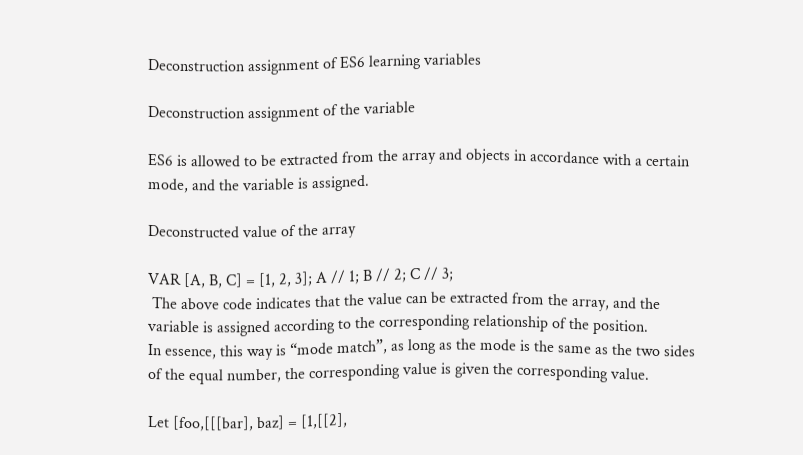Deconstruction assignment of ES6 learning variables

Deconstruction assignment of the variable

ES6 is allowed to be extracted from the array and objects in accordance with a certain mode, and the variable is assigned.

Deconstructed value of the array

VAR [A, B, C] = [1, 2, 3]; A // 1; B // 2; C // 3;
 The above code indicates that the value can be extracted from the array, and the variable is assigned according to the corresponding relationship of the position.
In essence, this way is “mode match”, as long as the mode is the same as the two sides of the equal number, the corresponding value is given the corresponding value.

Let [foo,[[[bar], baz] = [1,[[2],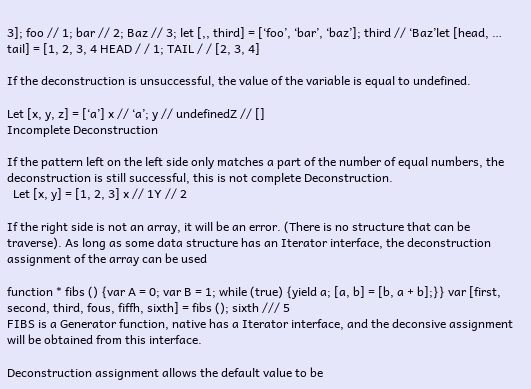3]; foo // 1; bar // 2; Baz // 3; let [,, third] = [‘foo’, ‘bar’, ‘baz’]; third // ‘Baz’let [head, … tail] = [1, 2, 3, 4 HEAD / / 1; TAIL / / [2, 3, 4]

If the deconstruction is unsuccessful, the value of the variable is equal to undefined.

Let [x, y, z] = [‘a’] x // ‘a’; y // undefinedZ // []
Incomplete Deconstruction

If the pattern left on the left side only matches a part of the number of equal numbers, the deconstruction is still successful, this is not complete Deconstruction.
  Let [x, y] = [1, 2, 3] x // 1Y // 2

If the right side is not an array, it will be an error. (There is no structure that can be traverse). As long as some data structure has an Iterator interface, the deconstruction assignment of the array can be used

function * fibs () {var A = 0; var B = 1; while (true) {yield a; [a, b] = [b, a + b];}} var [first, second, third, fous, fiffh, sixth] = fibs (); sixth /// 5
FIBS is a Generator function, native has a Iterator interface, and the deconsive assignment will be obtained from this interface.

Deconstruction assignment allows the default value to be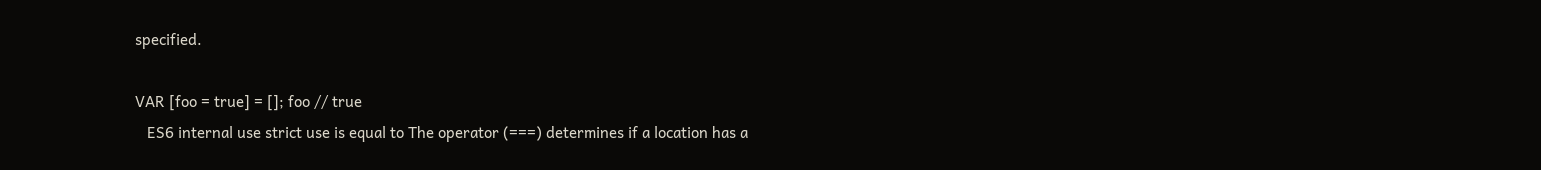specified.

VAR [foo = true] = []; foo // true
   ES6 internal use strict use is equal to The operator (===) determines if a location has a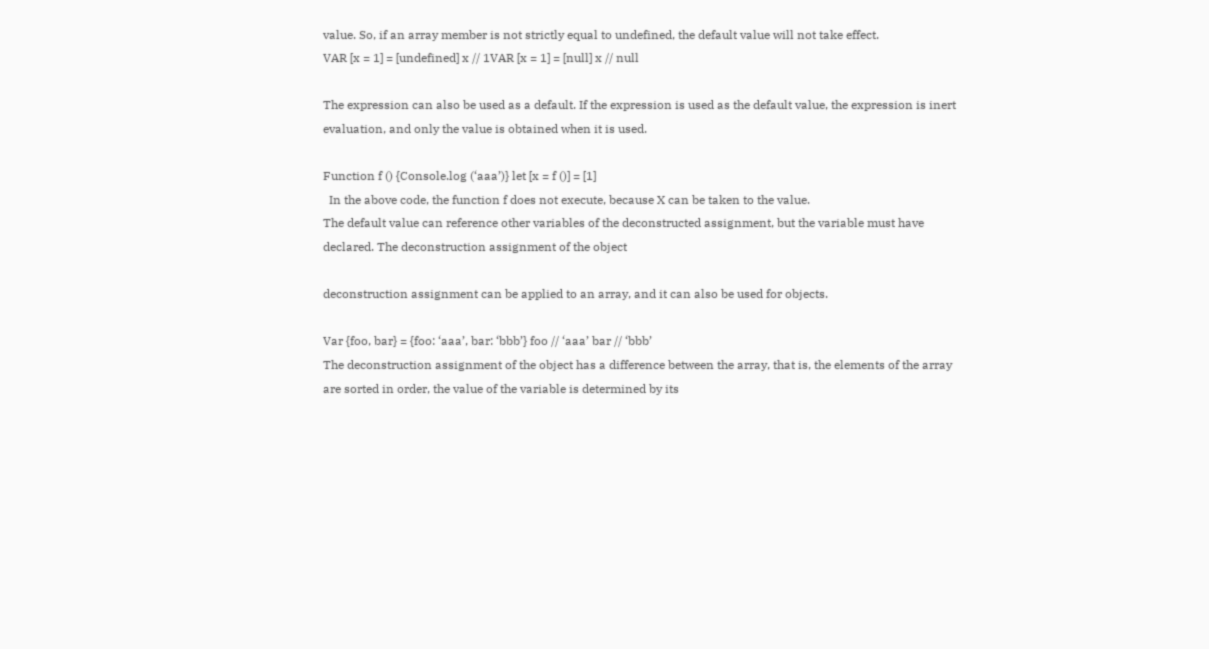value. So, if an array member is not strictly equal to undefined, the default value will not take effect.
VAR [x = 1] = [undefined] x // 1VAR [x = 1] = [null] x // null

The expression can also be used as a default. If the expression is used as the default value, the expression is inert evaluation, and only the value is obtained when it is used.

Function f () {Console.log (‘aaa’)} let [x = f ()] = [1]
  In the above code, the function f does not execute, because X can be taken to the value.
The default value can reference other variables of the deconstructed assignment, but the variable must have declared. The deconstruction assignment of the object

deconstruction assignment can be applied to an array, and it can also be used for objects.

Var {foo, bar} = {foo: ‘aaa’, bar: ‘bbb’} foo // ‘aaa’ bar // ‘bbb’
The deconstruction assignment of the object has a difference between the array, that is, the elements of the array are sorted in order, the value of the variable is determined by its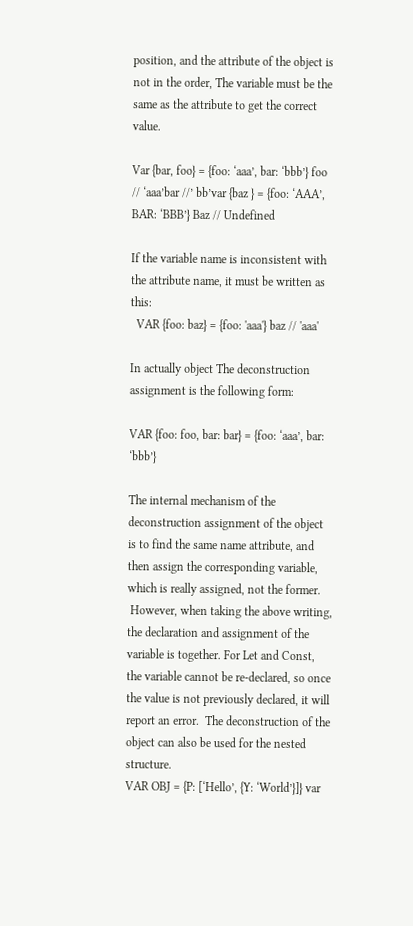position, and the attribute of the object is not in the order, The variable must be the same as the attribute to get the correct value.

Var {bar, foo} = {foo: ‘aaa’, bar: ‘bbb’} foo // ‘aaa’bar //’ bb’var {baz } = {foo: ‘AAA’, BAR: ‘BBB’} Baz // Undefined

If the variable name is inconsistent with the attribute name, it must be written as this:
  VAR {foo: baz} = {foo: 'aaa'} baz // 'aaa'

In actually object The deconstruction assignment is the following form:

VAR {foo: foo, bar: bar} = {foo: ‘aaa’, bar: ‘bbb’}

The internal mechanism of the deconstruction assignment of the object is to find the same name attribute, and then assign the corresponding variable, which is really assigned, not the former.
 However, when taking the above writing, the declaration and assignment of the variable is together. For Let and Const, the variable cannot be re-declared, so once the value is not previously declared, it will report an error.  The deconstruction of the object can also be used for the nested structure.
VAR OBJ = {P: [‘Hello’, {Y: ‘World’}]} var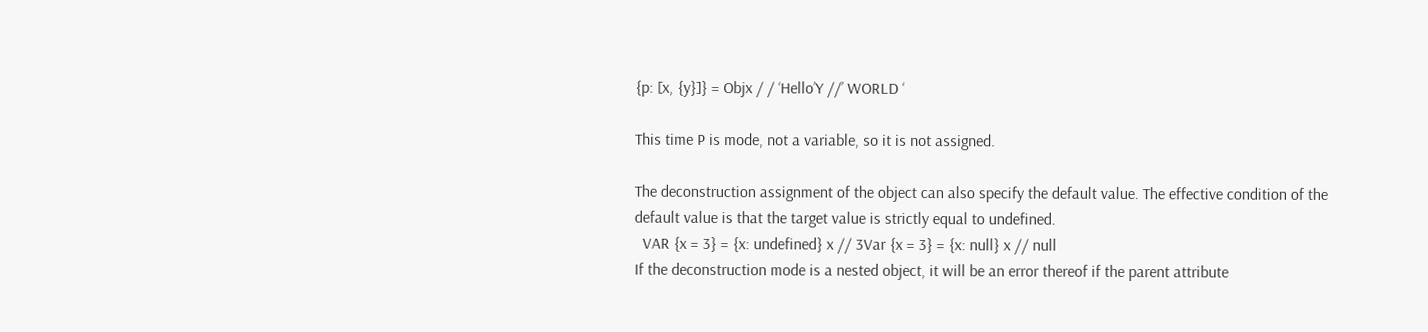{p: [x, {y}]} = Objx / / ‘Hello’Y //’ WORLD ‘

This time P is mode, not a variable, so it is not assigned.

The deconstruction assignment of the object can also specify the default value. The effective condition of the default value is that the target value is strictly equal to undefined.
  VAR {x = 3} = {x: undefined} x // 3Var {x = 3} = {x: null} x // null
If the deconstruction mode is a nested object, it will be an error thereof if the parent attribute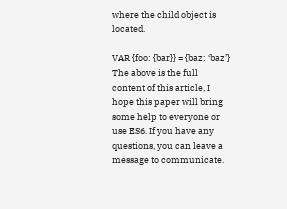where the child object is located.

VAR {foo: {bar}} = {baz: ‘baz’}
The above is the full content of this article, I hope this paper will bring some help to everyone or use ES6. If you have any questions, you can leave a message to communicate.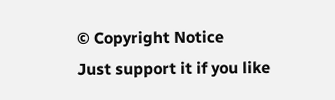© Copyright Notice
Just support it if you like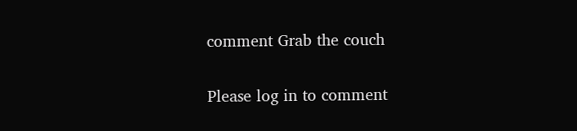comment Grab the couch

Please log in to comment